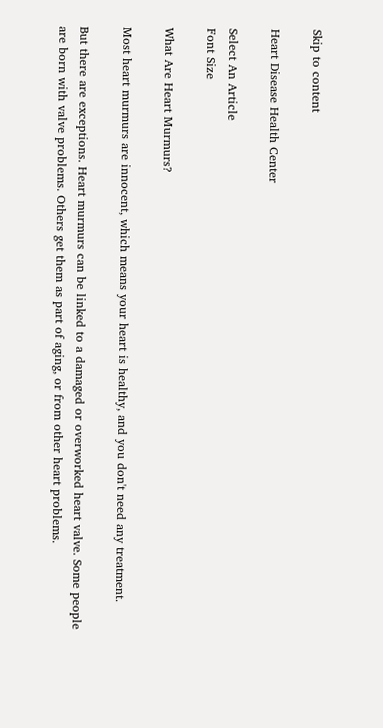Skip to content

Heart Disease Health Center

Select An Article
Font Size

What Are Heart Murmurs?

Most heart murmurs are innocent, which means your heart is healthy, and you don't need any treatment.

But there are exceptions. Heart murmurs can be linked to a damaged or overworked heart valve. Some people are born with valve problems. Others get them as part of aging, or from other heart problems.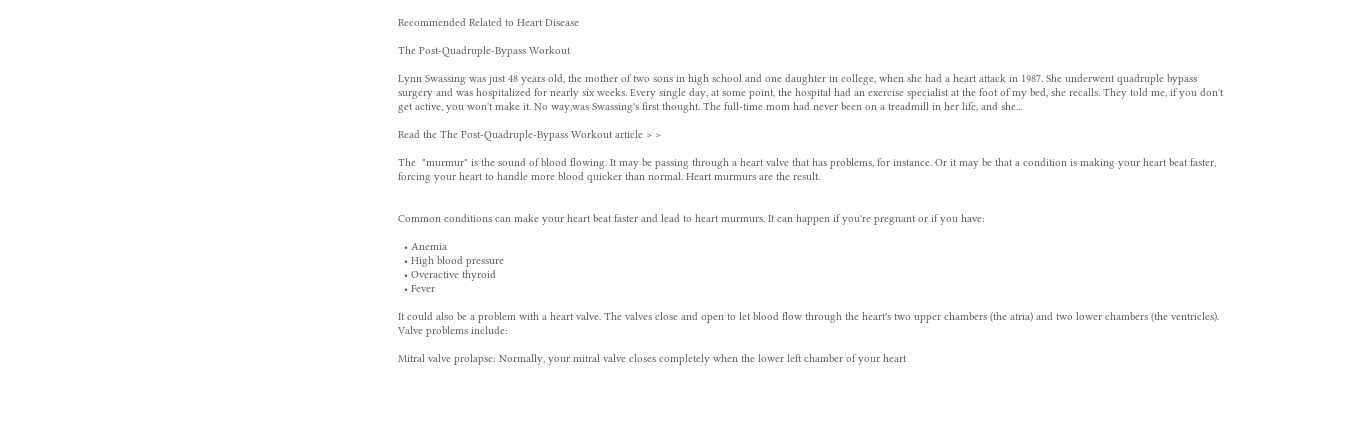Recommended Related to Heart Disease

The Post-Quadruple-Bypass Workout

Lynn Swassing was just 48 years old, the mother of two sons in high school and one daughter in college, when she had a heart attack in 1987. She underwent quadruple bypass surgery and was hospitalized for nearly six weeks. Every single day, at some point, the hospital had an exercise specialist at the foot of my bed, she recalls. They told me, if you don't get active, you won't make it. No way,was Swassing's first thought. The full-time mom had never been on a treadmill in her life, and she...

Read the The Post-Quadruple-Bypass Workout article > >

The  "murmur" is the sound of blood flowing. It may be passing through a heart valve that has problems, for instance. Or it may be that a condition is making your heart beat faster, forcing your heart to handle more blood quicker than normal. Heart murmurs are the result.


Common conditions can make your heart beat faster and lead to heart murmurs. It can happen if you're pregnant or if you have:

  • Anemia
  • High blood pressure
  • Overactive thyroid
  • Fever

It could also be a problem with a heart valve. The valves close and open to let blood flow through the heart's two upper chambers (the atria) and two lower chambers (the ventricles). Valve problems include:

Mitral valve prolapse: Normally, your mitral valve closes completely when the lower left chamber of your heart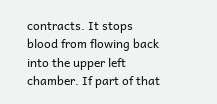contracts. It stops blood from flowing back into the upper left chamber. If part of that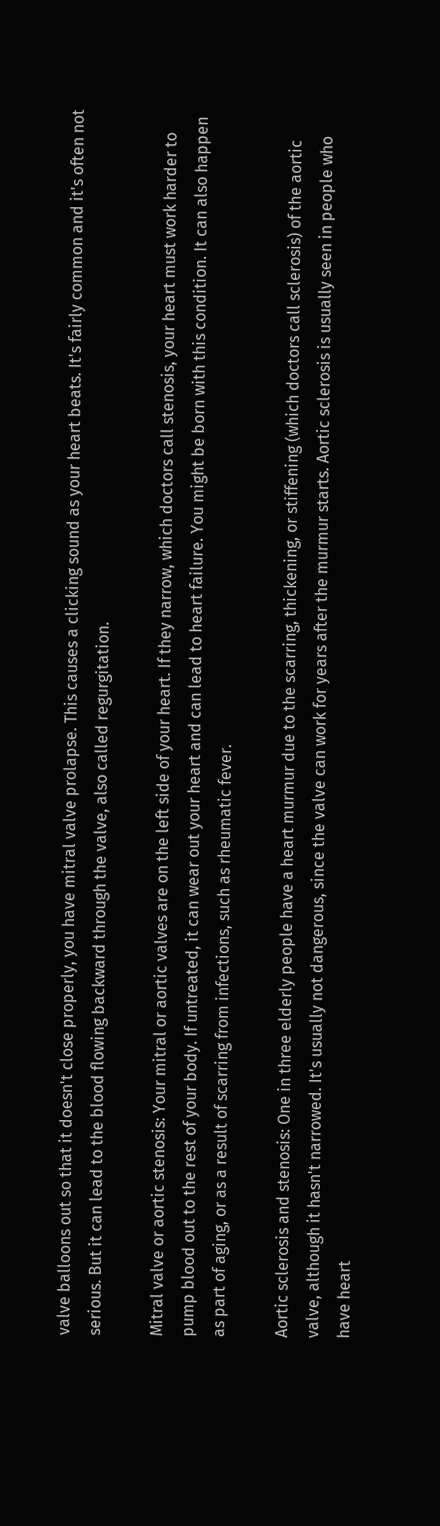valve balloons out so that it doesn't close properly, you have mitral valve prolapse. This causes a clicking sound as your heart beats. It's fairly common and it's often not serious. But it can lead to the blood flowing backward through the valve, also called regurgitation.

Mitral valve or aortic stenosis: Your mitral or aortic valves are on the left side of your heart. If they narrow, which doctors call stenosis, your heart must work harder to pump blood out to the rest of your body. If untreated, it can wear out your heart and can lead to heart failure. You might be born with this condition. It can also happen as part of aging, or as a result of scarring from infections, such as rheumatic fever.

Aortic sclerosis and stenosis: One in three elderly people have a heart murmur due to the scarring, thickening, or stiffening (which doctors call sclerosis) of the aortic valve, although it hasn't narrowed. It's usually not dangerous, since the valve can work for years after the murmur starts. Aortic sclerosis is usually seen in people who have heart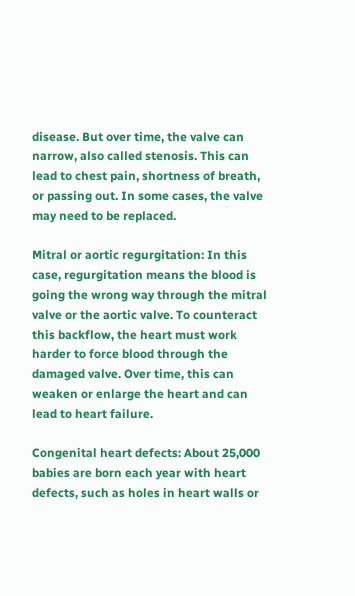disease. But over time, the valve can narrow, also called stenosis. This can lead to chest pain, shortness of breath, or passing out. In some cases, the valve may need to be replaced.

Mitral or aortic regurgitation: In this case, regurgitation means the blood is going the wrong way through the mitral valve or the aortic valve. To counteract this backflow, the heart must work harder to force blood through the damaged valve. Over time, this can weaken or enlarge the heart and can lead to heart failure.

Congenital heart defects: About 25,000 babies are born each year with heart defects, such as holes in heart walls or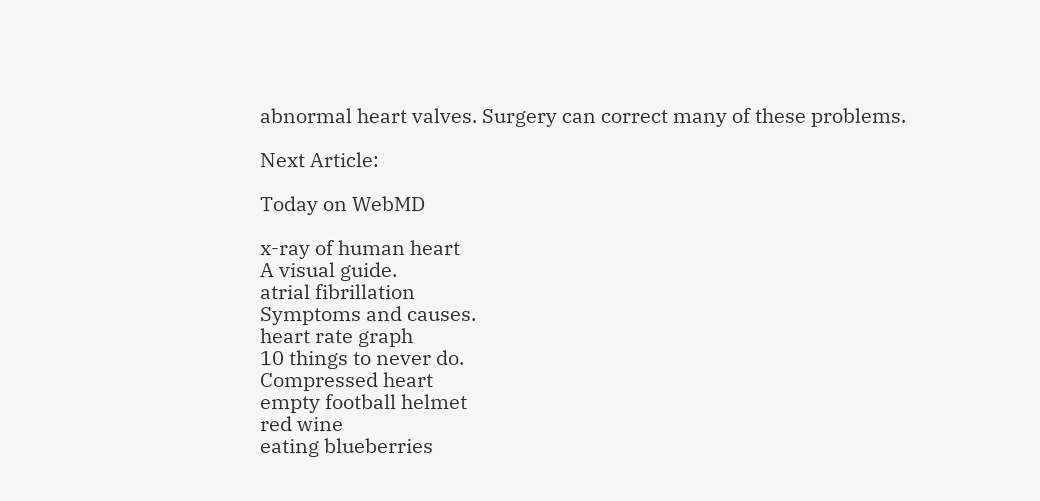abnormal heart valves. Surgery can correct many of these problems.

Next Article:

Today on WebMD

x-ray of human heart
A visual guide.
atrial fibrillation
Symptoms and causes.
heart rate graph
10 things to never do.
Compressed heart
empty football helmet
red wine
eating blueberries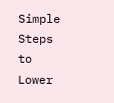Simple Steps to Lower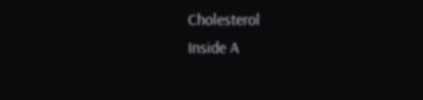Cholesterol
Inside A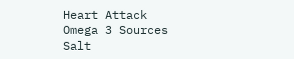Heart Attack
Omega 3 Sources
Salt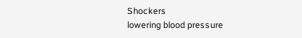Shockers
lowering blood pressure